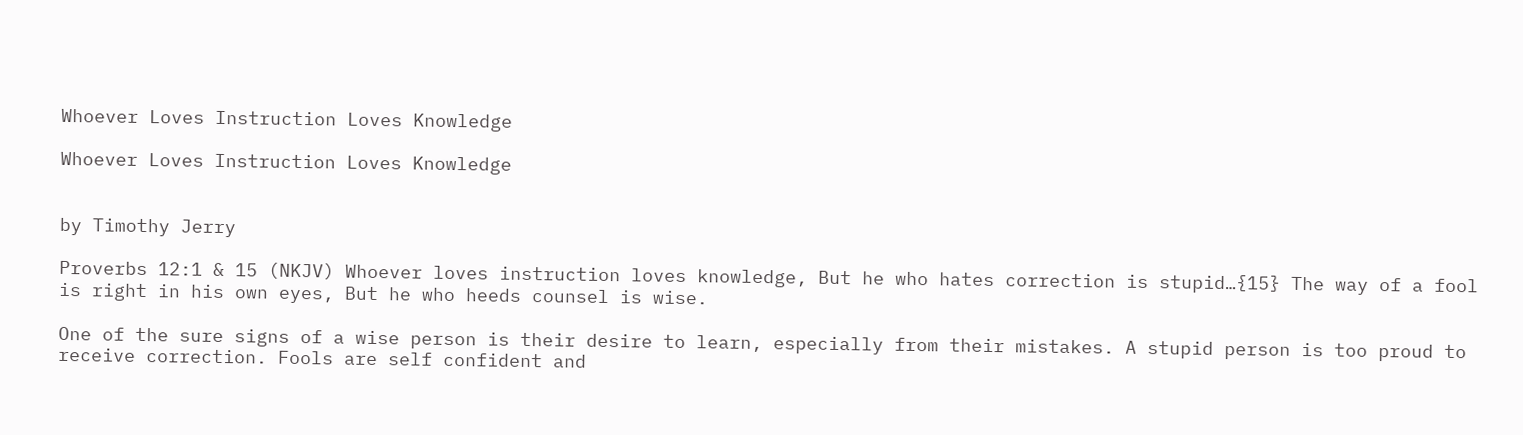Whoever Loves Instruction Loves Knowledge

Whoever Loves Instruction Loves Knowledge


by Timothy Jerry

Proverbs 12:1 & 15 (NKJV) Whoever loves instruction loves knowledge, But he who hates correction is stupid…{15} The way of a fool is right in his own eyes, But he who heeds counsel is wise.

One of the sure signs of a wise person is their desire to learn, especially from their mistakes. A stupid person is too proud to receive correction. Fools are self confident and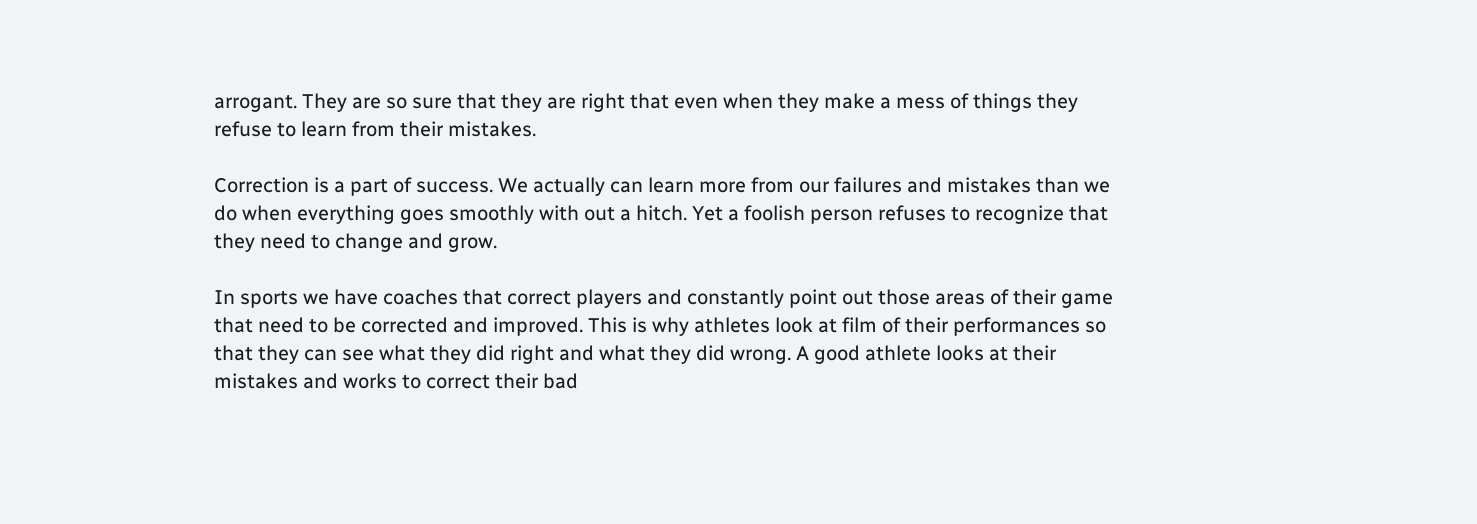arrogant. They are so sure that they are right that even when they make a mess of things they refuse to learn from their mistakes.

Correction is a part of success. We actually can learn more from our failures and mistakes than we do when everything goes smoothly with out a hitch. Yet a foolish person refuses to recognize that they need to change and grow.

In sports we have coaches that correct players and constantly point out those areas of their game that need to be corrected and improved. This is why athletes look at film of their performances so that they can see what they did right and what they did wrong. A good athlete looks at their mistakes and works to correct their bad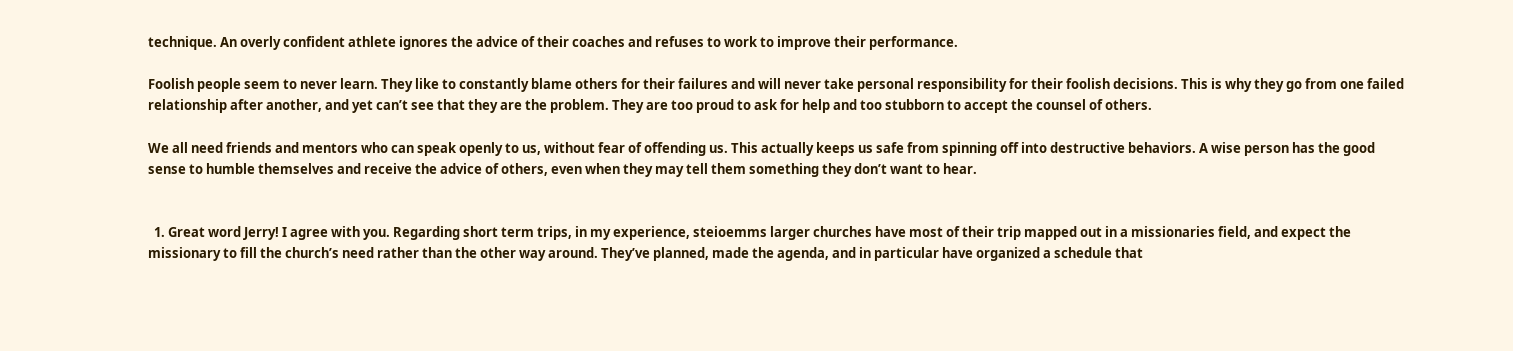technique. An overly confident athlete ignores the advice of their coaches and refuses to work to improve their performance.

Foolish people seem to never learn. They like to constantly blame others for their failures and will never take personal responsibility for their foolish decisions. This is why they go from one failed relationship after another, and yet can’t see that they are the problem. They are too proud to ask for help and too stubborn to accept the counsel of others.

We all need friends and mentors who can speak openly to us, without fear of offending us. This actually keeps us safe from spinning off into destructive behaviors. A wise person has the good sense to humble themselves and receive the advice of others, even when they may tell them something they don’t want to hear.


  1. Great word Jerry! I agree with you. Regarding short term trips, in my experience, steioemms larger churches have most of their trip mapped out in a missionaries field, and expect the missionary to fill the church’s need rather than the other way around. They’ve planned, made the agenda, and in particular have organized a schedule that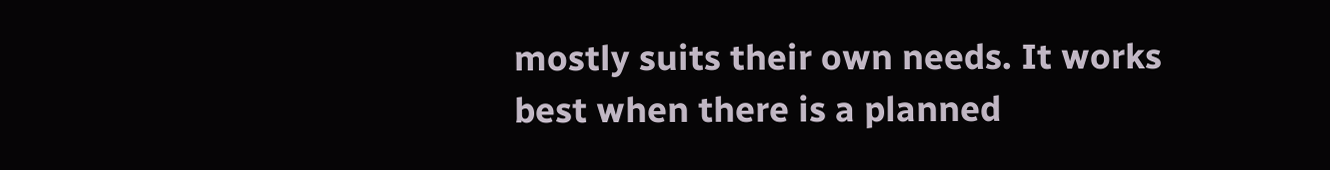mostly suits their own needs. It works best when there is a planned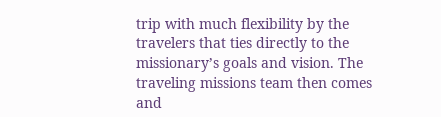trip with much flexibility by the travelers that ties directly to the missionary’s goals and vision. The traveling missions team then comes and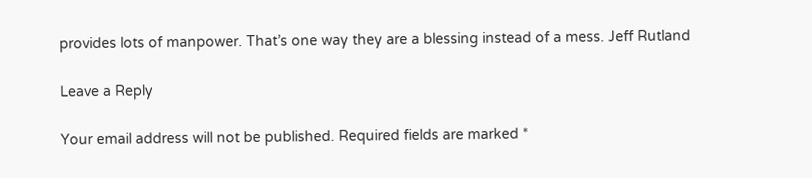provides lots of manpower. That’s one way they are a blessing instead of a mess. Jeff Rutland

Leave a Reply

Your email address will not be published. Required fields are marked *